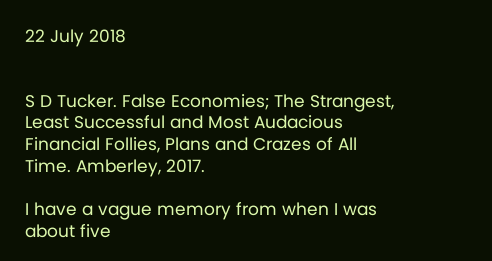22 July 2018


S D Tucker. False Economies; The Strangest, Least Successful and Most Audacious Financial Follies, Plans and Crazes of All Time. Amberley, 2017.

I have a vague memory from when I was about five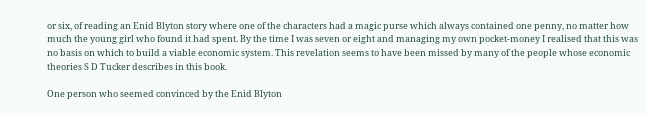or six, of reading an Enid Blyton story where one of the characters had a magic purse which always contained one penny, no matter how much the young girl who found it had spent. By the time I was seven or eight and managing my own pocket-money I realised that this was no basis on which to build a viable economic system. This revelation seems to have been missed by many of the people whose economic theories S D Tucker describes in this book.

One person who seemed convinced by the Enid Blyton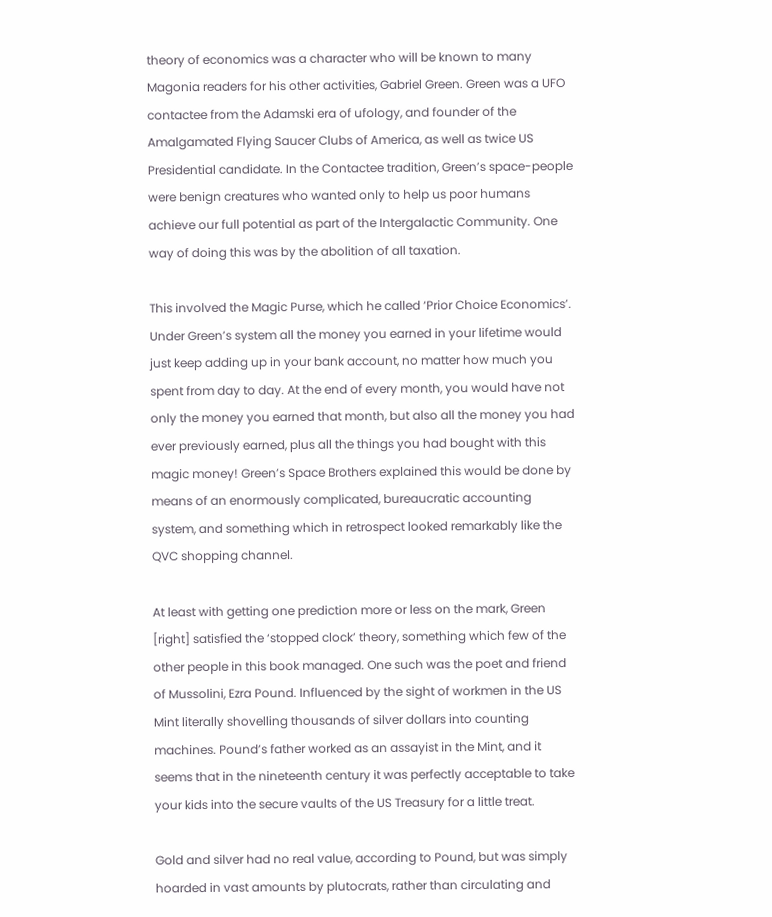theory of economics was a character who will be known to many Magonia readers for his other activities, Gabriel Green. Green was a UFO contactee from the Adamski era of ufology, and founder of the Amalgamated Flying Saucer Clubs of America, as well as twice US Presidential candidate. In the Contactee tradition, Green’s space-people were benign creatures who wanted only to help us poor humans achieve our full potential as part of the Intergalactic Community. One way of doing this was by the abolition of all taxation.

This involved the Magic Purse, which he called ‘Prior Choice Economics’. Under Green’s system all the money you earned in your lifetime would just keep adding up in your bank account, no matter how much you spent from day to day. At the end of every month, you would have not only the money you earned that month, but also all the money you had ever previously earned, plus all the things you had bought with this magic money! Green’s Space Brothers explained this would be done by means of an enormously complicated, bureaucratic accounting system, and something which in retrospect looked remarkably like the QVC shopping channel.

At least with getting one prediction more or less on the mark, Green [right] satisfied the ‘stopped clock’ theory, something which few of the other people in this book managed. One such was the poet and friend of Mussolini, Ezra Pound. Influenced by the sight of workmen in the US Mint literally shovelling thousands of silver dollars into counting machines. Pound’s father worked as an assayist in the Mint, and it seems that in the nineteenth century it was perfectly acceptable to take your kids into the secure vaults of the US Treasury for a little treat.

Gold and silver had no real value, according to Pound, but was simply hoarded in vast amounts by plutocrats, rather than circulating and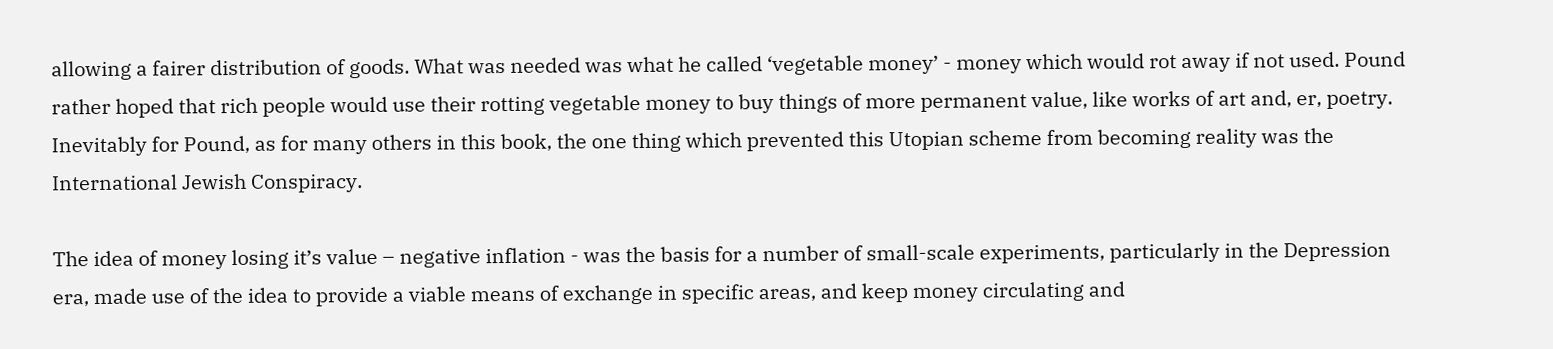allowing a fairer distribution of goods. What was needed was what he called ‘vegetable money’ - money which would rot away if not used. Pound rather hoped that rich people would use their rotting vegetable money to buy things of more permanent value, like works of art and, er, poetry. Inevitably for Pound, as for many others in this book, the one thing which prevented this Utopian scheme from becoming reality was the International Jewish Conspiracy.

The idea of money losing it’s value – negative inflation - was the basis for a number of small-scale experiments, particularly in the Depression era, made use of the idea to provide a viable means of exchange in specific areas, and keep money circulating and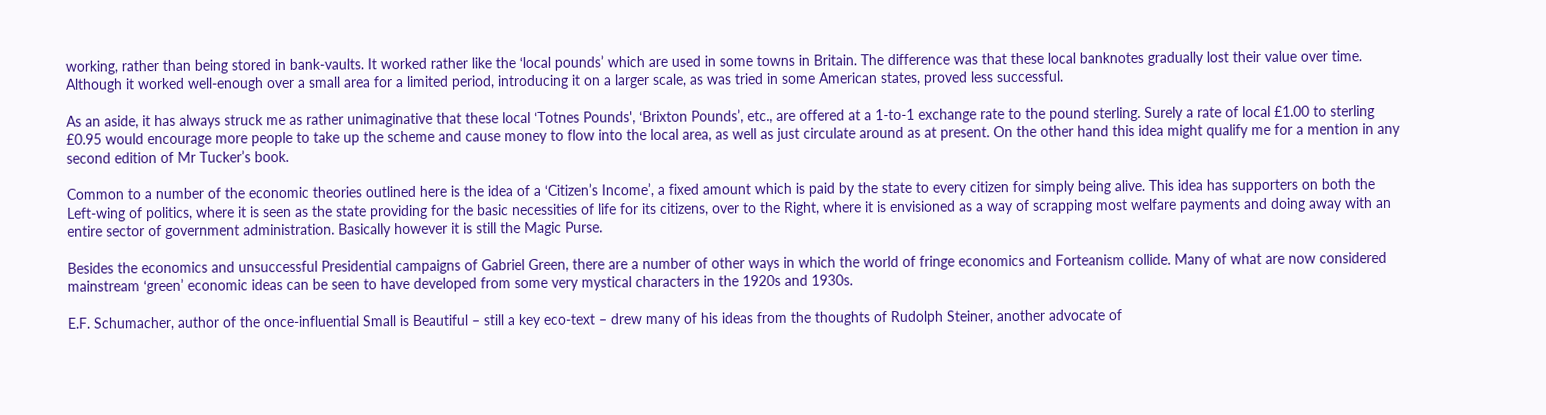working, rather than being stored in bank-vaults. It worked rather like the ‘local pounds’ which are used in some towns in Britain. The difference was that these local banknotes gradually lost their value over time. Although it worked well-enough over a small area for a limited period, introducing it on a larger scale, as was tried in some American states, proved less successful.

As an aside, it has always struck me as rather unimaginative that these local ‘Totnes Pounds', ‘Brixton Pounds’, etc., are offered at a 1-to-1 exchange rate to the pound sterling. Surely a rate of local £1.00 to sterling £0.95 would encourage more people to take up the scheme and cause money to flow into the local area, as well as just circulate around as at present. On the other hand this idea might qualify me for a mention in any second edition of Mr Tucker’s book.

Common to a number of the economic theories outlined here is the idea of a ‘Citizen’s Income’, a fixed amount which is paid by the state to every citizen for simply being alive. This idea has supporters on both the Left-wing of politics, where it is seen as the state providing for the basic necessities of life for its citizens, over to the Right, where it is envisioned as a way of scrapping most welfare payments and doing away with an entire sector of government administration. Basically however it is still the Magic Purse.

Besides the economics and unsuccessful Presidential campaigns of Gabriel Green, there are a number of other ways in which the world of fringe economics and Forteanism collide. Many of what are now considered mainstream ‘green’ economic ideas can be seen to have developed from some very mystical characters in the 1920s and 1930s.

E.F. Schumacher, author of the once-influential Small is Beautiful – still a key eco-text – drew many of his ideas from the thoughts of Rudolph Steiner, another advocate of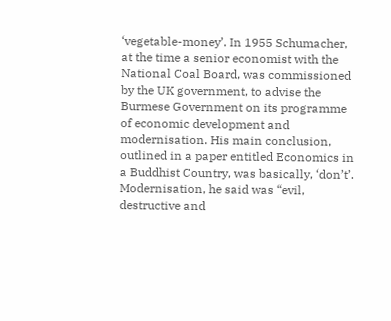‘vegetable-money’. In 1955 Schumacher, at the time a senior economist with the National Coal Board, was commissioned by the UK government, to advise the Burmese Government on its programme of economic development and modernisation. His main conclusion, outlined in a paper entitled Economics in a Buddhist Country, was basically, ‘don’t’. Modernisation, he said was “evil, destructive and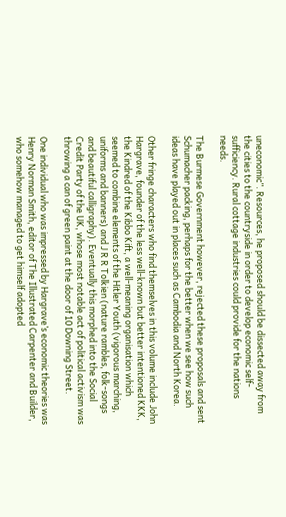uneconomic”. Resources, he proposed should be dissected away from the cities to the countryside in order to develop economic self-sufficiency. Rural cottage industries could provide for the nations needs.

The Burmese Government however, rejected these proposals and sent Schumacher packing, perhaps for the better when we see how such ideas have played out in places such as Cambodia and North Korea.

Other fringe characters who find themselves in this volume include John Hargrave, founder of the less well-known but better intentioned KKK, the Kindred of the Kibbo Kift, a well-meaning organisation which seemed to combine elements of the Hitler Youth (vigorous marching, uniforms and banners) and J R R Tolkien (nature rambles, folk-songs and beautiful calligraphy). Eventually this morphed into the Social Credit Party of the UK, whose most notable act of political activism was throwing a can of green paint at the door of 10 Downing Street.

One individual who was impressed by Hargrave’s economic theories was Henry Norman Smith, editor of The Illustrated Carpenter and Builder, who somehow managed to get himself adopted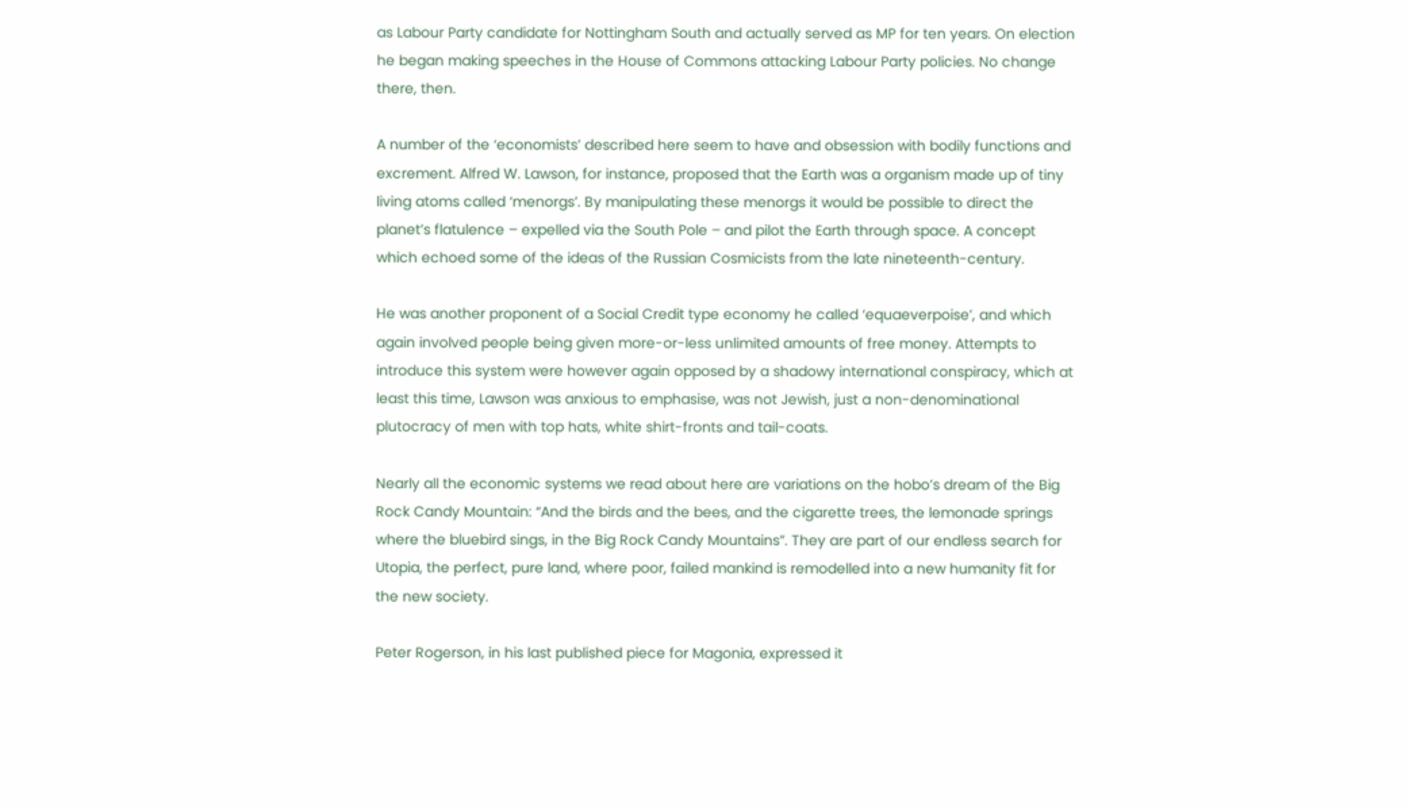as Labour Party candidate for Nottingham South and actually served as MP for ten years. On election he began making speeches in the House of Commons attacking Labour Party policies. No change there, then.

A number of the ‘economists’ described here seem to have and obsession with bodily functions and excrement. Alfred W. Lawson, for instance, proposed that the Earth was a organism made up of tiny living atoms called ‘menorgs’. By manipulating these menorgs it would be possible to direct the planet’s flatulence – expelled via the South Pole – and pilot the Earth through space. A concept which echoed some of the ideas of the Russian Cosmicists from the late nineteenth-century.

He was another proponent of a Social Credit type economy he called ‘equaeverpoise’, and which again involved people being given more-or-less unlimited amounts of free money. Attempts to introduce this system were however again opposed by a shadowy international conspiracy, which at least this time, Lawson was anxious to emphasise, was not Jewish, just a non-denominational plutocracy of men with top hats, white shirt-fronts and tail-coats.

Nearly all the economic systems we read about here are variations on the hobo’s dream of the Big Rock Candy Mountain: “And the birds and the bees, and the cigarette trees, the lemonade springs where the bluebird sings, in the Big Rock Candy Mountains”. They are part of our endless search for Utopia, the perfect, pure land, where poor, failed mankind is remodelled into a new humanity fit for the new society.

Peter Rogerson, in his last published piece for Magonia, expressed it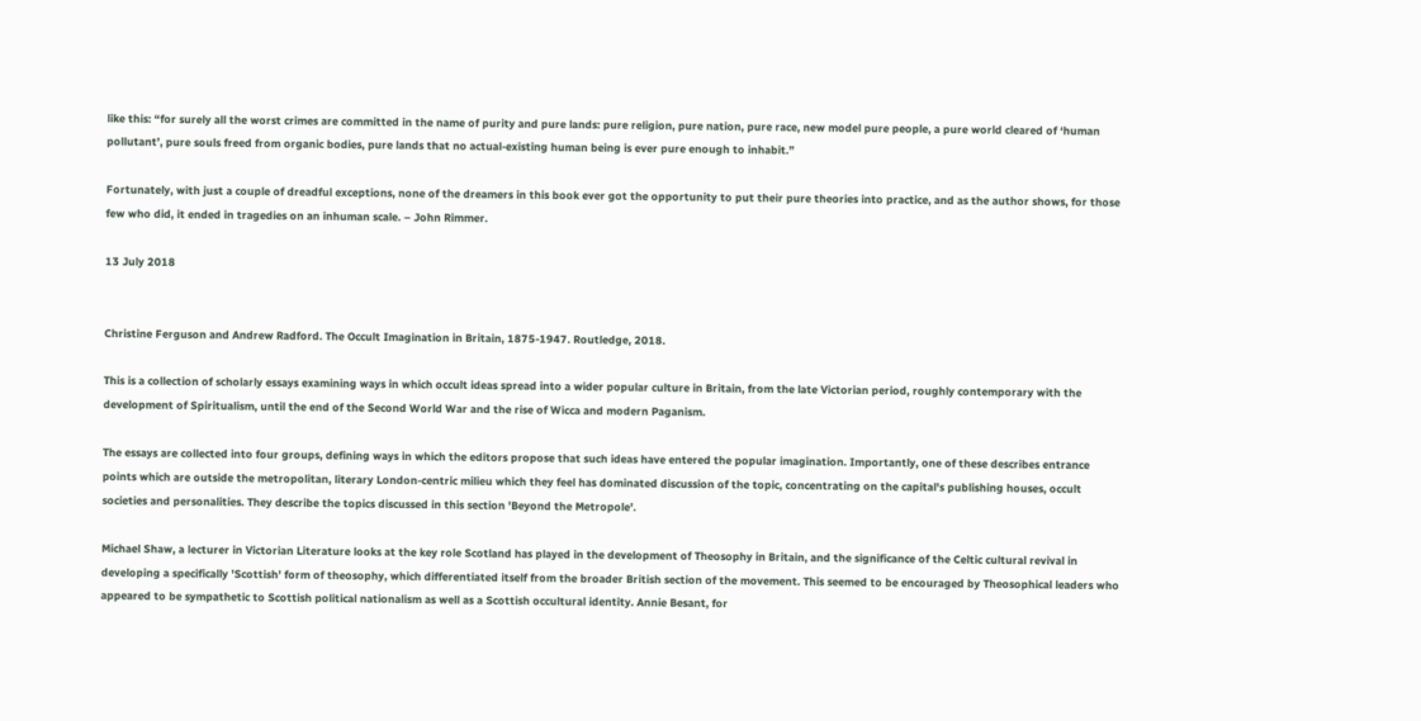like this: “for surely all the worst crimes are committed in the name of purity and pure lands: pure religion, pure nation, pure race, new model pure people, a pure world cleared of ‘human pollutant’, pure souls freed from organic bodies, pure lands that no actual-existing human being is ever pure enough to inhabit.”

Fortunately, with just a couple of dreadful exceptions, none of the dreamers in this book ever got the opportunity to put their pure theories into practice, and as the author shows, for those few who did, it ended in tragedies on an inhuman scale. – John Rimmer.

13 July 2018


Christine Ferguson and Andrew Radford. The Occult Imagination in Britain, 1875-1947. Routledge, 2018.

This is a collection of scholarly essays examining ways in which occult ideas spread into a wider popular culture in Britain, from the late Victorian period, roughly contemporary with the development of Spiritualism, until the end of the Second World War and the rise of Wicca and modern Paganism.

The essays are collected into four groups, defining ways in which the editors propose that such ideas have entered the popular imagination. Importantly, one of these describes entrance points which are outside the metropolitan, literary London-centric milieu which they feel has dominated discussion of the topic, concentrating on the capital's publishing houses, occult societies and personalities. They describe the topics discussed in this section 'Beyond the Metropole'.

Michael Shaw, a lecturer in Victorian Literature looks at the key role Scotland has played in the development of Theosophy in Britain, and the significance of the Celtic cultural revival in developing a specifically 'Scottish' form of theosophy, which differentiated itself from the broader British section of the movement. This seemed to be encouraged by Theosophical leaders who appeared to be sympathetic to Scottish political nationalism as well as a Scottish occultural identity. Annie Besant, for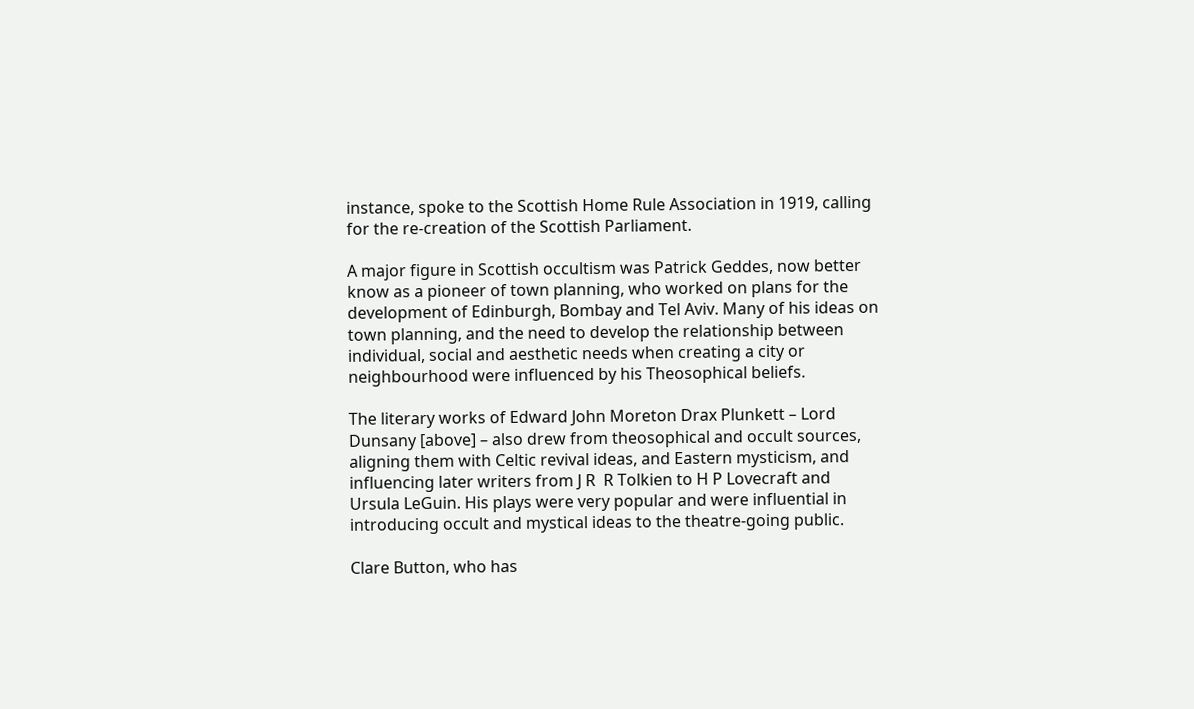instance, spoke to the Scottish Home Rule Association in 1919, calling for the re-creation of the Scottish Parliament.

A major figure in Scottish occultism was Patrick Geddes, now better know as a pioneer of town planning, who worked on plans for the development of Edinburgh, Bombay and Tel Aviv. Many of his ideas on town planning, and the need to develop the relationship between individual, social and aesthetic needs when creating a city or neighbourhood were influenced by his Theosophical beliefs.

The literary works of Edward John Moreton Drax Plunkett – Lord Dunsany [above] – also drew from theosophical and occult sources, aligning them with Celtic revival ideas, and Eastern mysticism, and influencing later writers from J R  R Tolkien to H P Lovecraft and Ursula LeGuin. His plays were very popular and were influential in introducing occult and mystical ideas to the theatre-going public.

Clare Button, who has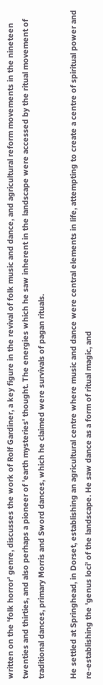written on the 'folk horror' genre, discusses the work of Rolf Gardiner, a key figure in the revival of folk music and dance, and agricultural reform movements in the nineteen twenties and thirties, and also perhaps a pioneer of 'earth mysteries' thought. The energies which he saw inherent in the landscape were accessed by the ritual movement of traditional dances, primary Morris and Sword dances, which he claimed were survivals of pagan rituals.

He settled at Springhead, in Dorset, establishing an agricultural centre where music and dance were central elements in life, attempting to create a centre of spiritual power and re-establishing the 'genus loci' of the landscape. He saw dance as a form of ritual magic, and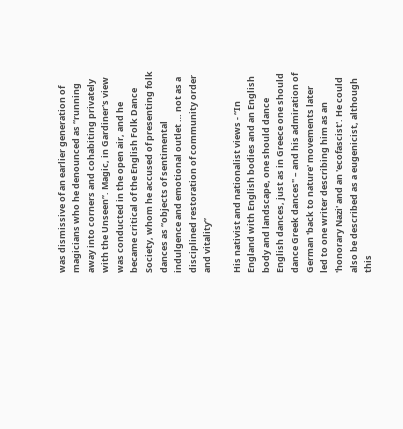was dismissive of an earlier generation of magicians who he denounced as “running away into corners and cohabiting privately with the Unseen”. Magic, in Gardiner's view was conducted in the open air, and he became critical of the English Folk Dance Society, whom he accused of presenting folk dances as “objects of sentimental indulgence and emotional outlet … not as a disciplined restoration of community order and vitality”

His nativist and nationalist views - “In England with English bodies and an English body and landscape, one should dance English dances, just as in Greece one should dance Greek dances" – and his admiration of German 'back to nature' movements later led to one writer describing him as an 'honorary Nazi' and an 'ecofascist'. He could also be described as a eugenicist, although this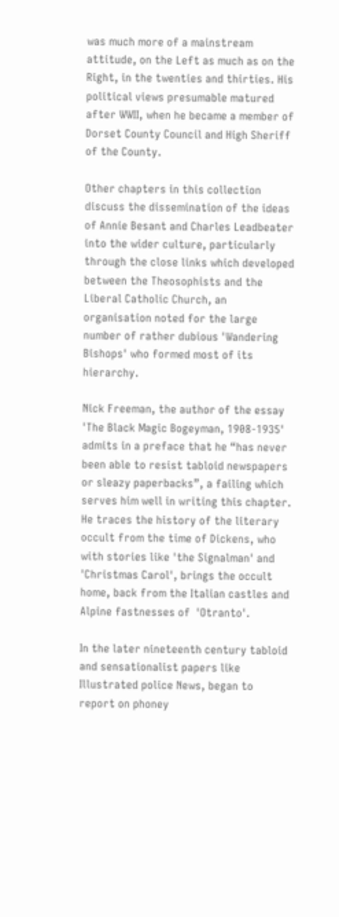was much more of a mainstream attitude, on the Left as much as on the Right, in the twenties and thirties. His political views presumable matured after WWII, when he became a member of Dorset County Council and High Sheriff of the County.

Other chapters in this collection discuss the dissemination of the ideas of Annie Besant and Charles Leadbeater into the wider culture, particularly through the close links which developed between the Theosophists and the Liberal Catholic Church, an organisation noted for the large number of rather dubious 'Wandering Bishops' who formed most of its hierarchy.

Nick Freeman, the author of the essay 'The Black Magic Bogeyman, 1908-1935' admits in a preface that he “has never been able to resist tabloid newspapers or sleazy paperbacks”, a failing which serves him well in writing this chapter. He traces the history of the literary occult from the time of Dickens, who with stories like 'the Signalman' and 'Christmas Carol', brings the occult home, back from the Italian castles and Alpine fastnesses of  'Otranto'.

In the later nineteenth century tabloid and sensationalist papers like Illustrated police News, began to report on phoney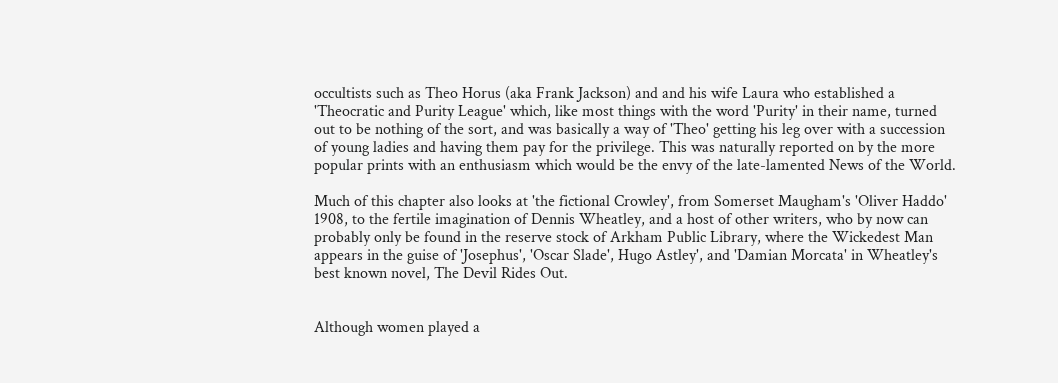occultists such as Theo Horus (aka Frank Jackson) and and his wife Laura who established a 'Theocratic and Purity League' which, like most things with the word 'Purity' in their name, turned out to be nothing of the sort, and was basically a way of 'Theo' getting his leg over with a succession of young ladies and having them pay for the privilege. This was naturally reported on by the more popular prints with an enthusiasm which would be the envy of the late-lamented News of the World.

Much of this chapter also looks at 'the fictional Crowley', from Somerset Maugham's 'Oliver Haddo' 1908, to the fertile imagination of Dennis Wheatley, and a host of other writers, who by now can probably only be found in the reserve stock of Arkham Public Library, where the Wickedest Man appears in the guise of 'Josephus', 'Oscar Slade', Hugo Astley', and 'Damian Morcata' in Wheatley's best known novel, The Devil Rides Out.


Although women played a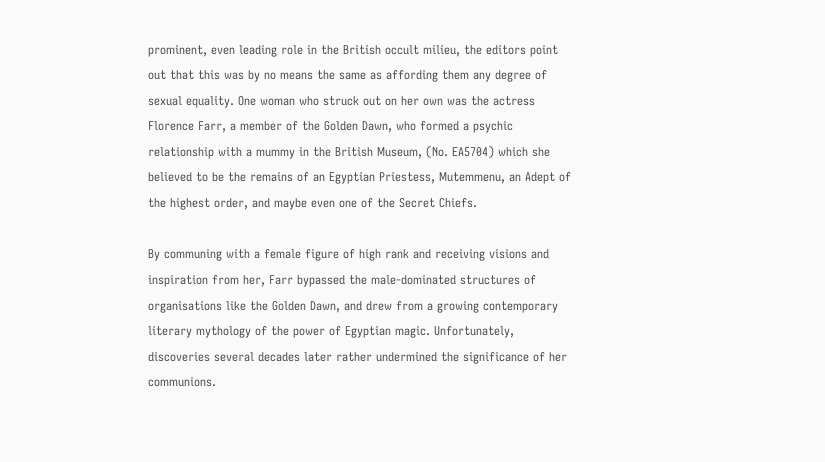prominent, even leading role in the British occult milieu, the editors point out that this was by no means the same as affording them any degree of sexual equality. One woman who struck out on her own was the actress Florence Farr, a member of the Golden Dawn, who formed a psychic relationship with a mummy in the British Museum, (No. EA5704) which she believed to be the remains of an Egyptian Priestess, Mutemmenu, an Adept of the highest order, and maybe even one of the Secret Chiefs.

By communing with a female figure of high rank and receiving visions and inspiration from her, Farr bypassed the male-dominated structures of organisations like the Golden Dawn, and drew from a growing contemporary literary mythology of the power of Egyptian magic. Unfortunately, discoveries several decades later rather undermined the significance of her communions.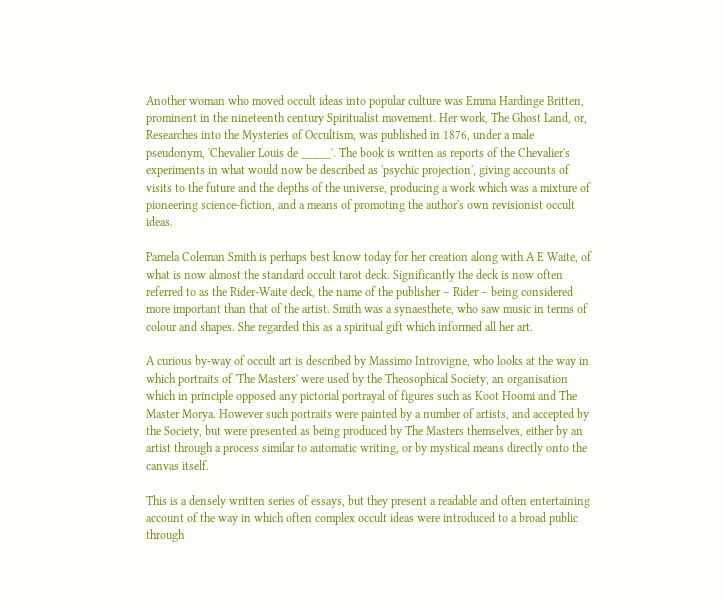Another woman who moved occult ideas into popular culture was Emma Hardinge Britten, prominent in the nineteenth century Spiritualist movement. Her work, The Ghost Land, or, Researches into the Mysteries of Occultism, was published in 1876, under a male pseudonym, 'Chevalier Louis de _____'. The book is written as reports of the Chevalier's experiments in what would now be described as 'psychic projection', giving accounts of visits to the future and the depths of the universe, producing a work which was a mixture of pioneering science-fiction, and a means of promoting the author's own revisionist occult ideas.

Pamela Coleman Smith is perhaps best know today for her creation along with A E Waite, of what is now almost the standard occult tarot deck. Significantly the deck is now often referred to as the Rider-Waite deck, the name of the publisher – Rider – being considered more important than that of the artist. Smith was a synaesthete, who saw music in terms of colour and shapes. She regarded this as a spiritual gift which informed all her art.

A curious by-way of occult art is described by Massimo Introvigne, who looks at the way in which portraits of 'The Masters' were used by the Theosophical Society, an organisation which in principle opposed any pictorial portrayal of figures such as Koot Hoomi and The Master Morya. However such portraits were painted by a number of artists, and accepted by the Society, but were presented as being produced by The Masters themselves, either by an artist through a process similar to automatic writing, or by mystical means directly onto the canvas itself.

This is a densely written series of essays, but they present a readable and often entertaining account of the way in which often complex occult ideas were introduced to a broad public through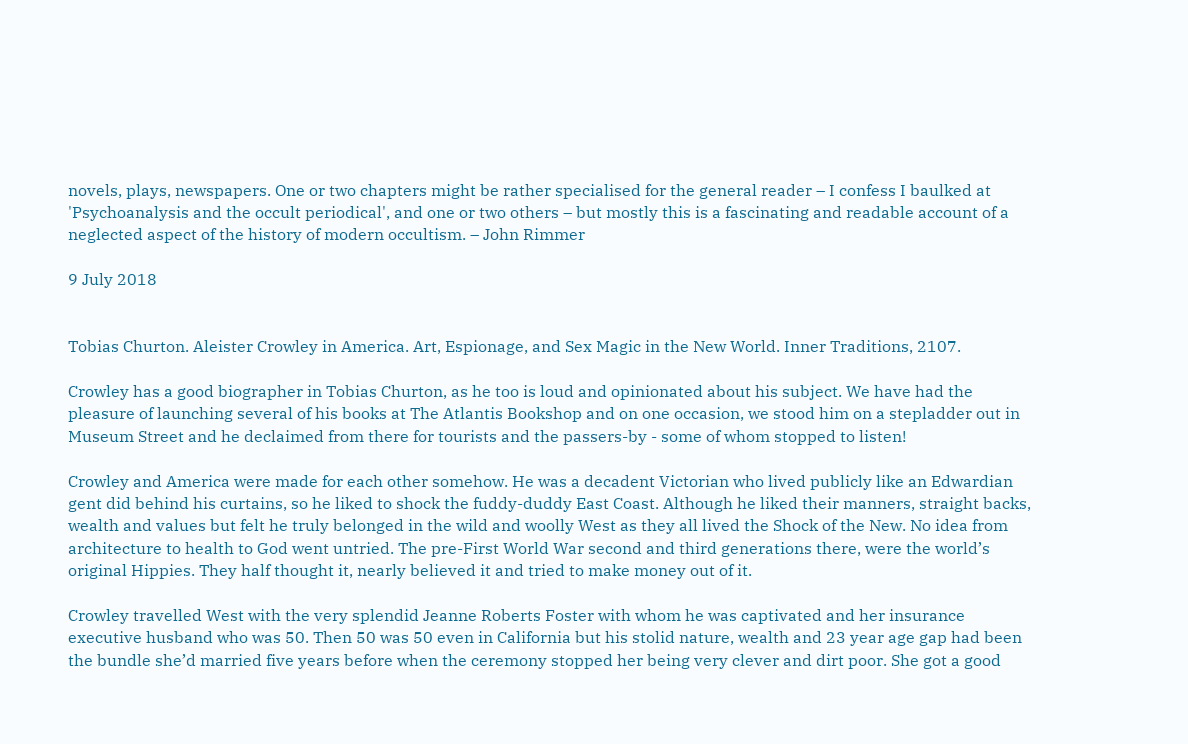novels, plays, newspapers. One or two chapters might be rather specialised for the general reader – I confess I baulked at 'Psychoanalysis and the occult periodical', and one or two others – but mostly this is a fascinating and readable account of a neglected aspect of the history of modern occultism. – John Rimmer

9 July 2018


Tobias Churton. Aleister Crowley in America. Art, Espionage, and Sex Magic in the New World. Inner Traditions, 2107.

Crowley has a good biographer in Tobias Churton, as he too is loud and opinionated about his subject. We have had the pleasure of launching several of his books at The Atlantis Bookshop and on one occasion, we stood him on a stepladder out in Museum Street and he declaimed from there for tourists and the passers-by - some of whom stopped to listen!

Crowley and America were made for each other somehow. He was a decadent Victorian who lived publicly like an Edwardian gent did behind his curtains, so he liked to shock the fuddy-duddy East Coast. Although he liked their manners, straight backs, wealth and values but felt he truly belonged in the wild and woolly West as they all lived the Shock of the New. No idea from architecture to health to God went untried. The pre-First World War second and third generations there, were the world’s original Hippies. They half thought it, nearly believed it and tried to make money out of it.

Crowley travelled West with the very splendid Jeanne Roberts Foster with whom he was captivated and her insurance executive husband who was 50. Then 50 was 50 even in California but his stolid nature, wealth and 23 year age gap had been the bundle she’d married five years before when the ceremony stopped her being very clever and dirt poor. She got a good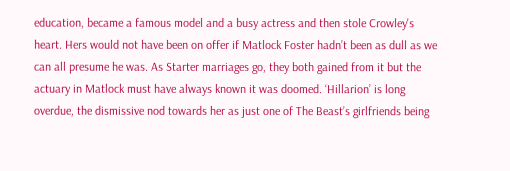education, became a famous model and a busy actress and then stole Crowley's heart. Hers would not have been on offer if Matlock Foster hadn’t been as dull as we can all presume he was. As Starter marriages go, they both gained from it but the actuary in Matlock must have always known it was doomed. ‘Hillarion’ is long overdue, the dismissive nod towards her as just one of The Beast’s girlfriends being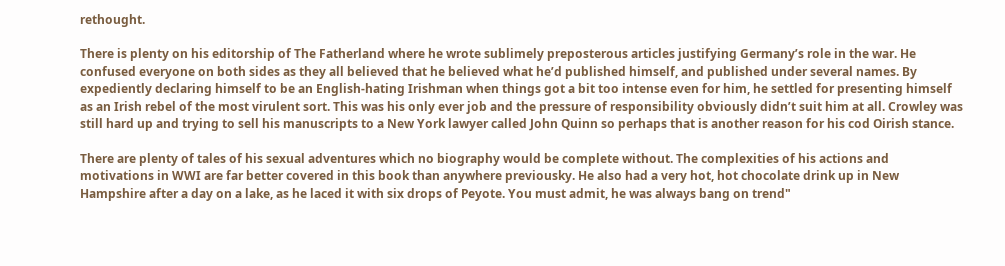rethought.

There is plenty on his editorship of The Fatherland where he wrote sublimely preposterous articles justifying Germany’s role in the war. He confused everyone on both sides as they all believed that he believed what he’d published himself, and published under several names. By expediently declaring himself to be an English-hating Irishman when things got a bit too intense even for him, he settled for presenting himself as an Irish rebel of the most virulent sort. This was his only ever job and the pressure of responsibility obviously didn’t suit him at all. Crowley was still hard up and trying to sell his manuscripts to a New York lawyer called John Quinn so perhaps that is another reason for his cod Oirish stance.

There are plenty of tales of his sexual adventures which no biography would be complete without. The complexities of his actions and motivations in WWI are far better covered in this book than anywhere previousky. He also had a very hot, hot chocolate drink up in New Hampshire after a day on a lake, as he laced it with six drops of Peyote. You must admit, he was always bang on trend"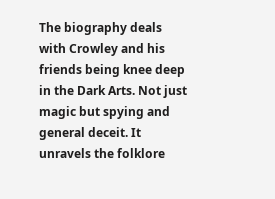The biography deals with Crowley and his friends being knee deep in the Dark Arts. Not just magic but spying and general deceit. It unravels the folklore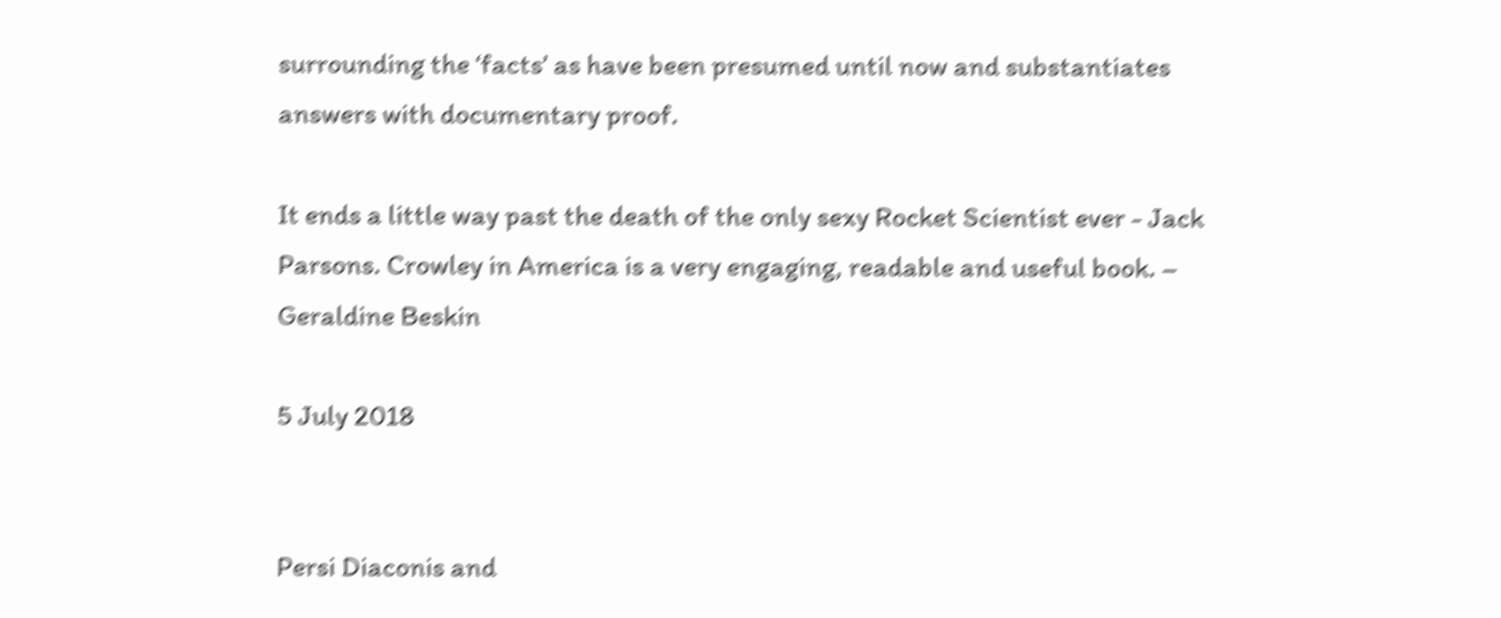surrounding the ‘facts’ as have been presumed until now and substantiates answers with documentary proof.

It ends a little way past the death of the only sexy Rocket Scientist ever - Jack Parsons. Crowley in America is a very engaging, readable and useful book. – Geraldine Beskin

5 July 2018


Persi Diaconis and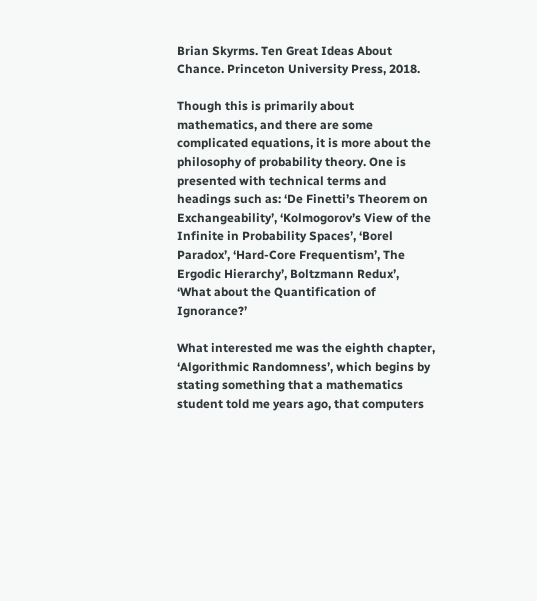Brian Skyrms. Ten Great Ideas About Chance. Princeton University Press, 2018.

Though this is primarily about mathematics, and there are some complicated equations, it is more about the philosophy of probability theory. One is presented with technical terms and headings such as: ‘De Finetti’s Theorem on Exchangeability’, ‘Kolmogorov’s View of the Infinite in Probability Spaces’, ‘Borel Paradox’, ‘Hard-Core Frequentism’, The Ergodic Hierarchy’, Boltzmann Redux’, ‘What about the Quantification of Ignorance?’

What interested me was the eighth chapter, ‘Algorithmic Randomness’, which begins by stating something that a mathematics student told me years ago, that computers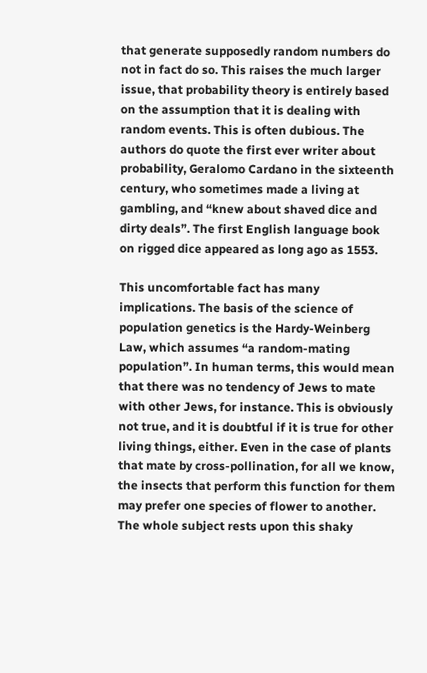that generate supposedly random numbers do not in fact do so. This raises the much larger issue, that probability theory is entirely based on the assumption that it is dealing with random events. This is often dubious. The authors do quote the first ever writer about probability, Geralomo Cardano in the sixteenth century, who sometimes made a living at gambling, and “knew about shaved dice and dirty deals”. The first English language book on rigged dice appeared as long ago as 1553.

This uncomfortable fact has many implications. The basis of the science of population genetics is the Hardy-Weinberg Law, which assumes “a random-mating population”. In human terms, this would mean that there was no tendency of Jews to mate with other Jews, for instance. This is obviously not true, and it is doubtful if it is true for other living things, either. Even in the case of plants that mate by cross-pollination, for all we know, the insects that perform this function for them may prefer one species of flower to another. The whole subject rests upon this shaky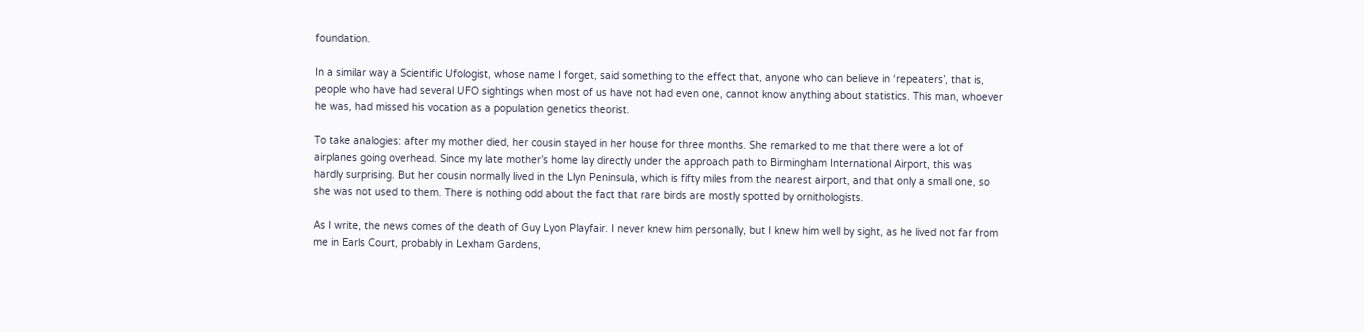foundation.

In a similar way a Scientific Ufologist, whose name I forget, said something to the effect that, anyone who can believe in ‘repeaters’, that is, people who have had several UFO sightings when most of us have not had even one, cannot know anything about statistics. This man, whoever he was, had missed his vocation as a population genetics theorist.

To take analogies: after my mother died, her cousin stayed in her house for three months. She remarked to me that there were a lot of airplanes going overhead. Since my late mother’s home lay directly under the approach path to Birmingham International Airport, this was hardly surprising. But her cousin normally lived in the Llyn Peninsula, which is fifty miles from the nearest airport, and that only a small one, so she was not used to them. There is nothing odd about the fact that rare birds are mostly spotted by ornithologists.

As I write, the news comes of the death of Guy Lyon Playfair. I never knew him personally, but I knew him well by sight, as he lived not far from me in Earls Court, probably in Lexham Gardens,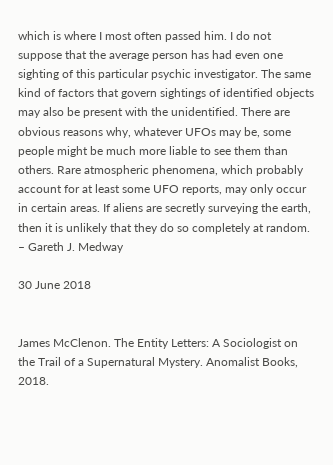which is where I most often passed him. I do not suppose that the average person has had even one sighting of this particular psychic investigator. The same kind of factors that govern sightings of identified objects may also be present with the unidentified. There are obvious reasons why, whatever UFOs may be, some people might be much more liable to see them than others. Rare atmospheric phenomena, which probably account for at least some UFO reports, may only occur in certain areas. If aliens are secretly surveying the earth, then it is unlikely that they do so completely at random. – Gareth J. Medway

30 June 2018


James McClenon. The Entity Letters: A Sociologist on the Trail of a Supernatural Mystery. Anomalist Books, 2018.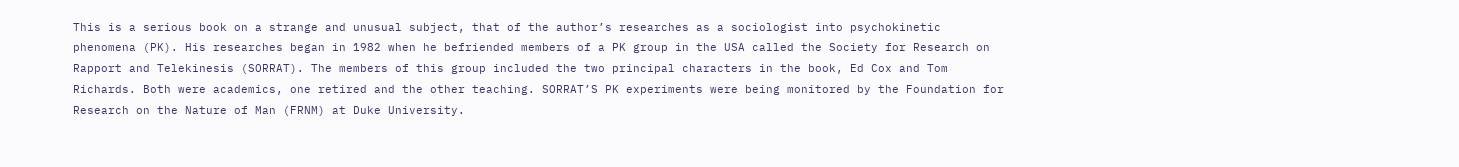This is a serious book on a strange and unusual subject, that of the author’s researches as a sociologist into psychokinetic phenomena (PK). His researches began in 1982 when he befriended members of a PK group in the USA called the Society for Research on Rapport and Telekinesis (SORRAT). The members of this group included the two principal characters in the book, Ed Cox and Tom Richards. Both were academics, one retired and the other teaching. SORRAT’S PK experiments were being monitored by the Foundation for Research on the Nature of Man (FRNM) at Duke University.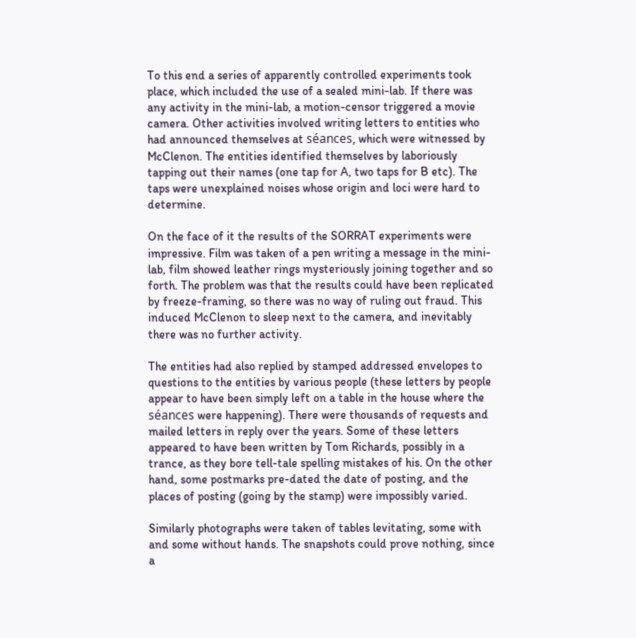To this end a series of apparently controlled experiments took place, which included the use of a sealed mini-lab. If there was any activity in the mini-lab, a motion-censor triggered a movie camera. Other activities involved writing letters to entities who had announced themselves at séances, which were witnessed by McClenon. The entities identified themselves by laboriously tapping out their names (one tap for A, two taps for B etc). The taps were unexplained noises whose origin and loci were hard to determine.

On the face of it the results of the SORRAT experiments were impressive. Film was taken of a pen writing a message in the mini-lab, film showed leather rings mysteriously joining together and so forth. The problem was that the results could have been replicated by freeze-framing, so there was no way of ruling out fraud. This induced McClenon to sleep next to the camera, and inevitably there was no further activity.

The entities had also replied by stamped addressed envelopes to questions to the entities by various people (these letters by people appear to have been simply left on a table in the house where the séances were happening). There were thousands of requests and mailed letters in reply over the years. Some of these letters appeared to have been written by Tom Richards, possibly in a trance, as they bore tell-tale spelling mistakes of his. On the other hand, some postmarks pre-dated the date of posting, and the places of posting (going by the stamp) were impossibly varied.

Similarly photographs were taken of tables levitating, some with and some without hands. The snapshots could prove nothing, since a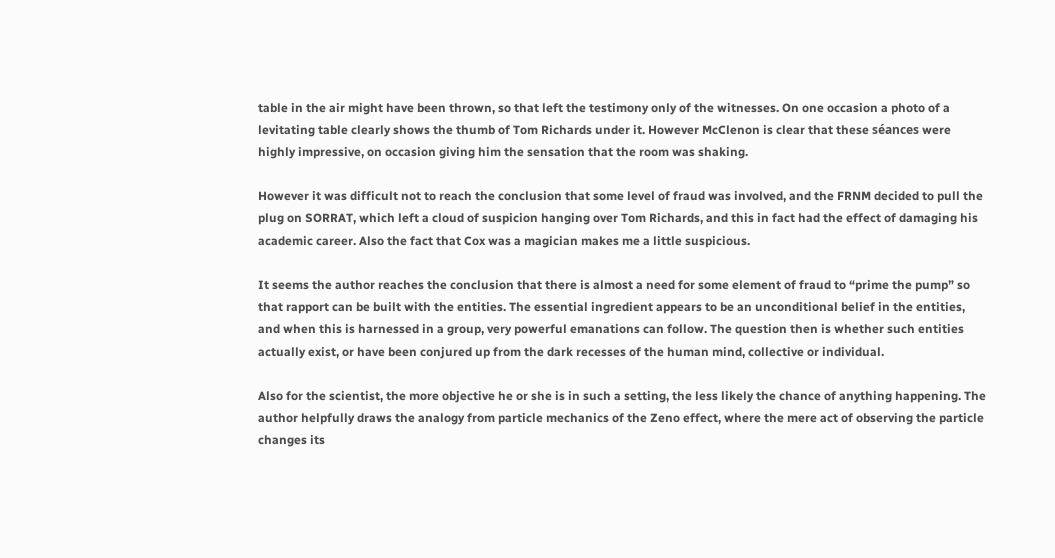table in the air might have been thrown, so that left the testimony only of the witnesses. On one occasion a photo of a levitating table clearly shows the thumb of Tom Richards under it. However McClenon is clear that these séances were highly impressive, on occasion giving him the sensation that the room was shaking.

However it was difficult not to reach the conclusion that some level of fraud was involved, and the FRNM decided to pull the plug on SORRAT, which left a cloud of suspicion hanging over Tom Richards, and this in fact had the effect of damaging his academic career. Also the fact that Cox was a magician makes me a little suspicious.

It seems the author reaches the conclusion that there is almost a need for some element of fraud to “prime the pump” so that rapport can be built with the entities. The essential ingredient appears to be an unconditional belief in the entities, and when this is harnessed in a group, very powerful emanations can follow. The question then is whether such entities actually exist, or have been conjured up from the dark recesses of the human mind, collective or individual.

Also for the scientist, the more objective he or she is in such a setting, the less likely the chance of anything happening. The author helpfully draws the analogy from particle mechanics of the Zeno effect, where the mere act of observing the particle changes its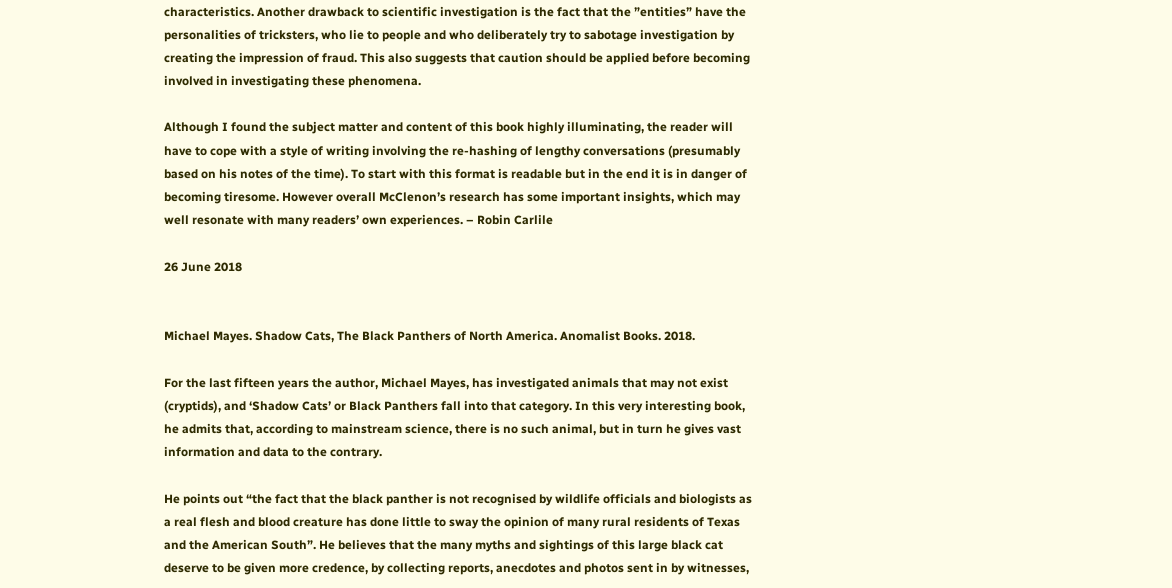characteristics. Another drawback to scientific investigation is the fact that the ”entities” have the personalities of tricksters, who lie to people and who deliberately try to sabotage investigation by creating the impression of fraud. This also suggests that caution should be applied before becoming involved in investigating these phenomena.

Although I found the subject matter and content of this book highly illuminating, the reader will have to cope with a style of writing involving the re-hashing of lengthy conversations (presumably based on his notes of the time). To start with this format is readable but in the end it is in danger of becoming tiresome. However overall McClenon’s research has some important insights, which may well resonate with many readers’ own experiences. – Robin Carlile

26 June 2018


Michael Mayes. Shadow Cats, The Black Panthers of North America. Anomalist Books. 2018.

For the last fifteen years the author, Michael Mayes, has investigated animals that may not exist (cryptids), and ‘Shadow Cats’ or Black Panthers fall into that category. In this very interesting book, he admits that, according to mainstream science, there is no such animal, but in turn he gives vast information and data to the contrary.

He points out “the fact that the black panther is not recognised by wildlife officials and biologists as a real flesh and blood creature has done little to sway the opinion of many rural residents of Texas and the American South”. He believes that the many myths and sightings of this large black cat deserve to be given more credence, by collecting reports, anecdotes and photos sent in by witnesses,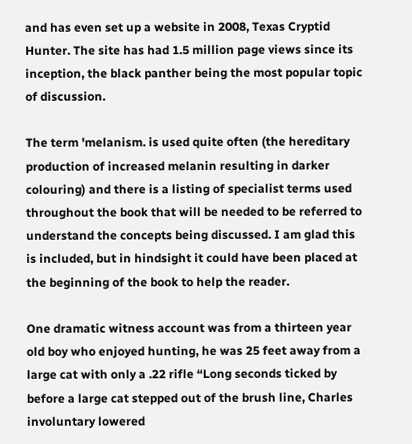and has even set up a website in 2008, Texas Cryptid Hunter. The site has had 1.5 million page views since its inception, the black panther being the most popular topic of discussion.

The term 'melanism. is used quite often (the hereditary production of increased melanin resulting in darker colouring) and there is a listing of specialist terms used throughout the book that will be needed to be referred to understand the concepts being discussed. I am glad this is included, but in hindsight it could have been placed at the beginning of the book to help the reader.

One dramatic witness account was from a thirteen year old boy who enjoyed hunting, he was 25 feet away from a large cat with only a .22 rifle “Long seconds ticked by before a large cat stepped out of the brush line, Charles involuntary lowered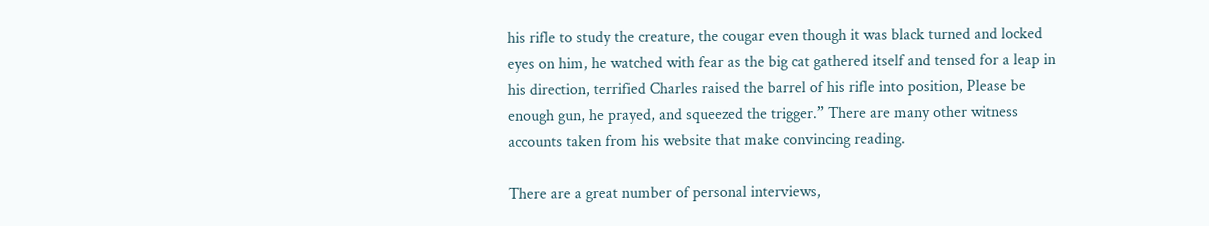his rifle to study the creature, the cougar even though it was black turned and locked eyes on him, he watched with fear as the big cat gathered itself and tensed for a leap in his direction, terrified Charles raised the barrel of his rifle into position, Please be enough gun, he prayed, and squeezed the trigger.” There are many other witness accounts taken from his website that make convincing reading.

There are a great number of personal interviews,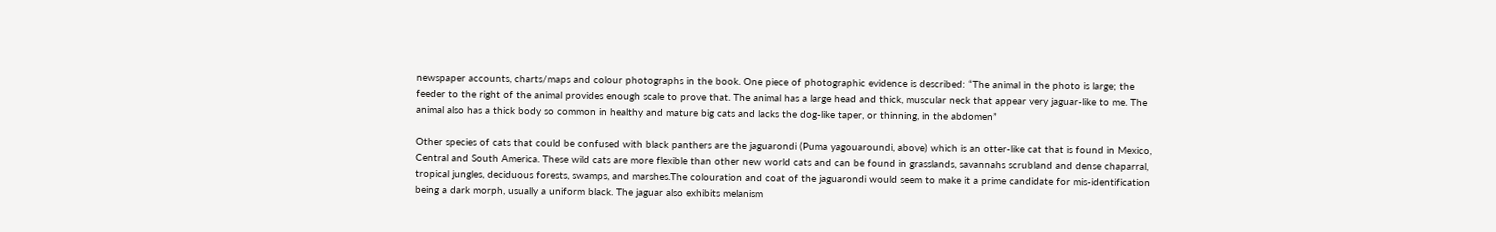newspaper accounts, charts/maps and colour photographs in the book. One piece of photographic evidence is described: “The animal in the photo is large; the feeder to the right of the animal provides enough scale to prove that. The animal has a large head and thick, muscular neck that appear very jaguar-like to me. The animal also has a thick body so common in healthy and mature big cats and lacks the dog-like taper, or thinning, in the abdomen”

Other species of cats that could be confused with black panthers are the jaguarondi (Puma yagouaroundi, above) which is an otter-like cat that is found in Mexico, Central and South America. These wild cats are more flexible than other new world cats and can be found in grasslands, savannahs scrubland and dense chaparral, tropical jungles, deciduous forests, swamps, and marshes.The colouration and coat of the jaguarondi would seem to make it a prime candidate for mis-identification being a dark morph, usually a uniform black. The jaguar also exhibits melanism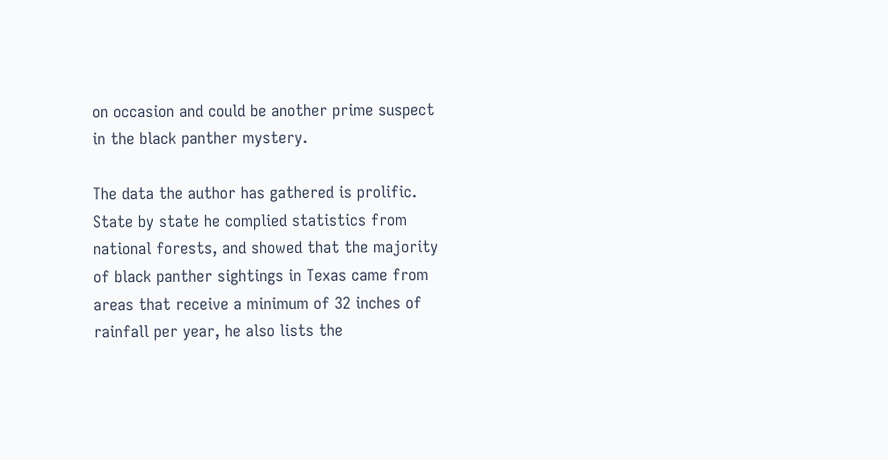on occasion and could be another prime suspect in the black panther mystery.

The data the author has gathered is prolific. State by state he complied statistics from national forests, and showed that the majority of black panther sightings in Texas came from areas that receive a minimum of 32 inches of rainfall per year, he also lists the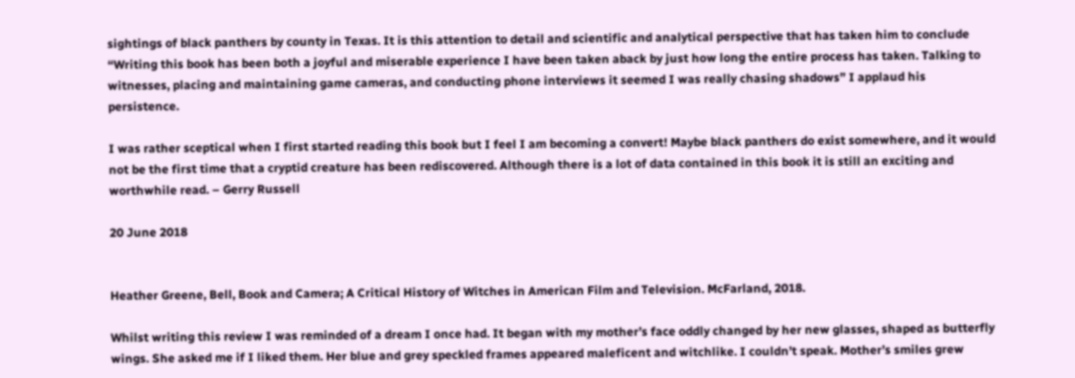sightings of black panthers by county in Texas. It is this attention to detail and scientific and analytical perspective that has taken him to conclude “Writing this book has been both a joyful and miserable experience I have been taken aback by just how long the entire process has taken. Talking to witnesses, placing and maintaining game cameras, and conducting phone interviews it seemed I was really chasing shadows” I applaud his persistence.

I was rather sceptical when I first started reading this book but I feel I am becoming a convert! Maybe black panthers do exist somewhere, and it would not be the first time that a cryptid creature has been rediscovered. Although there is a lot of data contained in this book it is still an exciting and worthwhile read. – Gerry Russell

20 June 2018


Heather Greene, Bell, Book and Camera; A Critical History of Witches in American Film and Television. McFarland, 2018.

Whilst writing this review I was reminded of a dream I once had. It began with my mother’s face oddly changed by her new glasses, shaped as butterfly wings. She asked me if I liked them. Her blue and grey speckled frames appeared maleficent and witchlike. I couldn’t speak. Mother’s smiles grew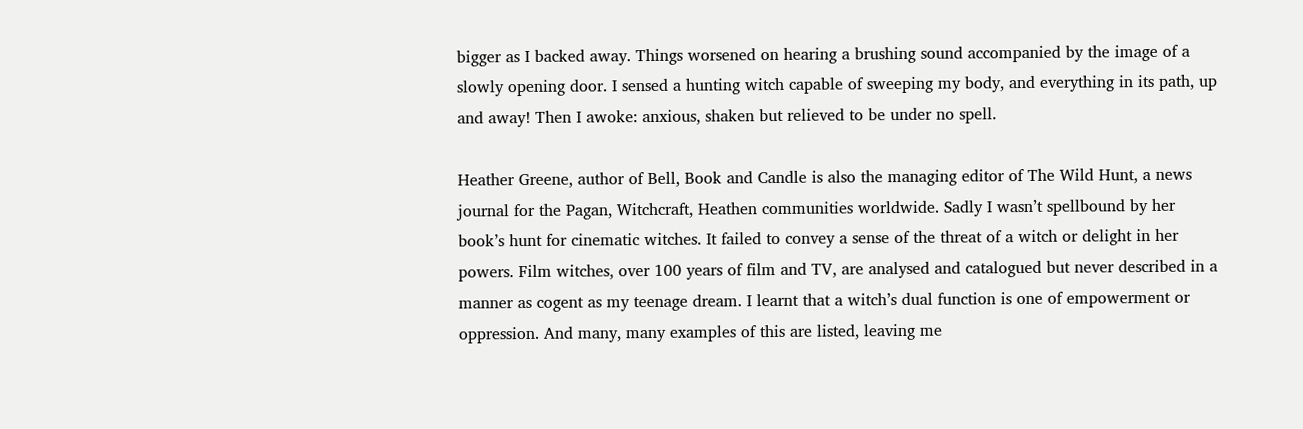bigger as I backed away. Things worsened on hearing a brushing sound accompanied by the image of a slowly opening door. I sensed a hunting witch capable of sweeping my body, and everything in its path, up and away! Then I awoke: anxious, shaken but relieved to be under no spell.

Heather Greene, author of Bell, Book and Candle is also the managing editor of The Wild Hunt, a news journal for the Pagan, Witchcraft, Heathen communities worldwide. Sadly I wasn’t spellbound by her book’s hunt for cinematic witches. It failed to convey a sense of the threat of a witch or delight in her powers. Film witches, over 100 years of film and TV, are analysed and catalogued but never described in a manner as cogent as my teenage dream. I learnt that a witch’s dual function is one of empowerment or oppression. And many, many examples of this are listed, leaving me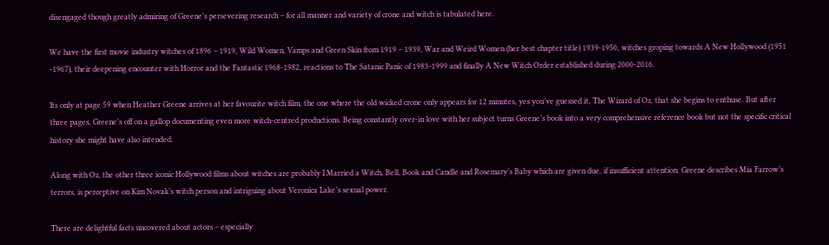disengaged though greatly admiring of Greene’s persevering research – for all manner and variety of crone and witch is tabulated here.

We have the first movie industry witches of 1896 – 1919, Wild Women, Vamps and Green Skin from 1919 – 1939, War and Weird Women (her best chapter title) 1939-1950, witches groping towards A New Hollywood (1951 -1967), their deepening encounter with Horror and the Fantastic 1968-1982, reactions to The Satanic Panic of 1983-1999 and finally A New Witch Order established during 2000-2016.

Its only at page 59 when Heather Greene arrives at her favourite witch film, the one where the old wicked crone only appears for 12 minutes, yes you’ve guessed it, The Wizard of Oz, that she begins to enthuse. But after three pages, Greene’s off on a gallop documenting even more witch-centred productions. Being constantly over-in love with her subject turns Greene’s book into a very comprehensive reference book but not the specific critical history she might have also intended.

Along with Oz, the other three iconic Hollywood films about witches are probably I Married a Witch, Bell, Book and Candle and Rosemary’s Baby which are given due, if insufficient attention. Greene describes Mia Farrow’s terrors, is perceptive on Kim Novak’s witch person and intriguing about Veronica Lake’s sexual power.

There are delightful facts uncovered about actors – especially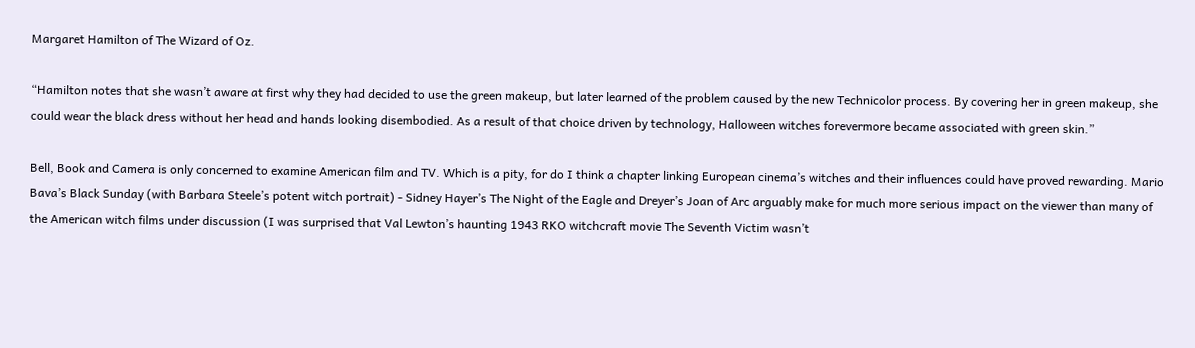Margaret Hamilton of The Wizard of Oz.

“Hamilton notes that she wasn’t aware at first why they had decided to use the green makeup, but later learned of the problem caused by the new Technicolor process. By covering her in green makeup, she could wear the black dress without her head and hands looking disembodied. As a result of that choice driven by technology, Halloween witches forevermore became associated with green skin.”

Bell, Book and Camera is only concerned to examine American film and TV. Which is a pity, for do I think a chapter linking European cinema’s witches and their influences could have proved rewarding. Mario Bava’s Black Sunday (with Barbara Steele’s potent witch portrait) - Sidney Hayer’s The Night of the Eagle and Dreyer’s Joan of Arc arguably make for much more serious impact on the viewer than many of the American witch films under discussion (I was surprised that Val Lewton’s haunting 1943 RKO witchcraft movie The Seventh Victim wasn’t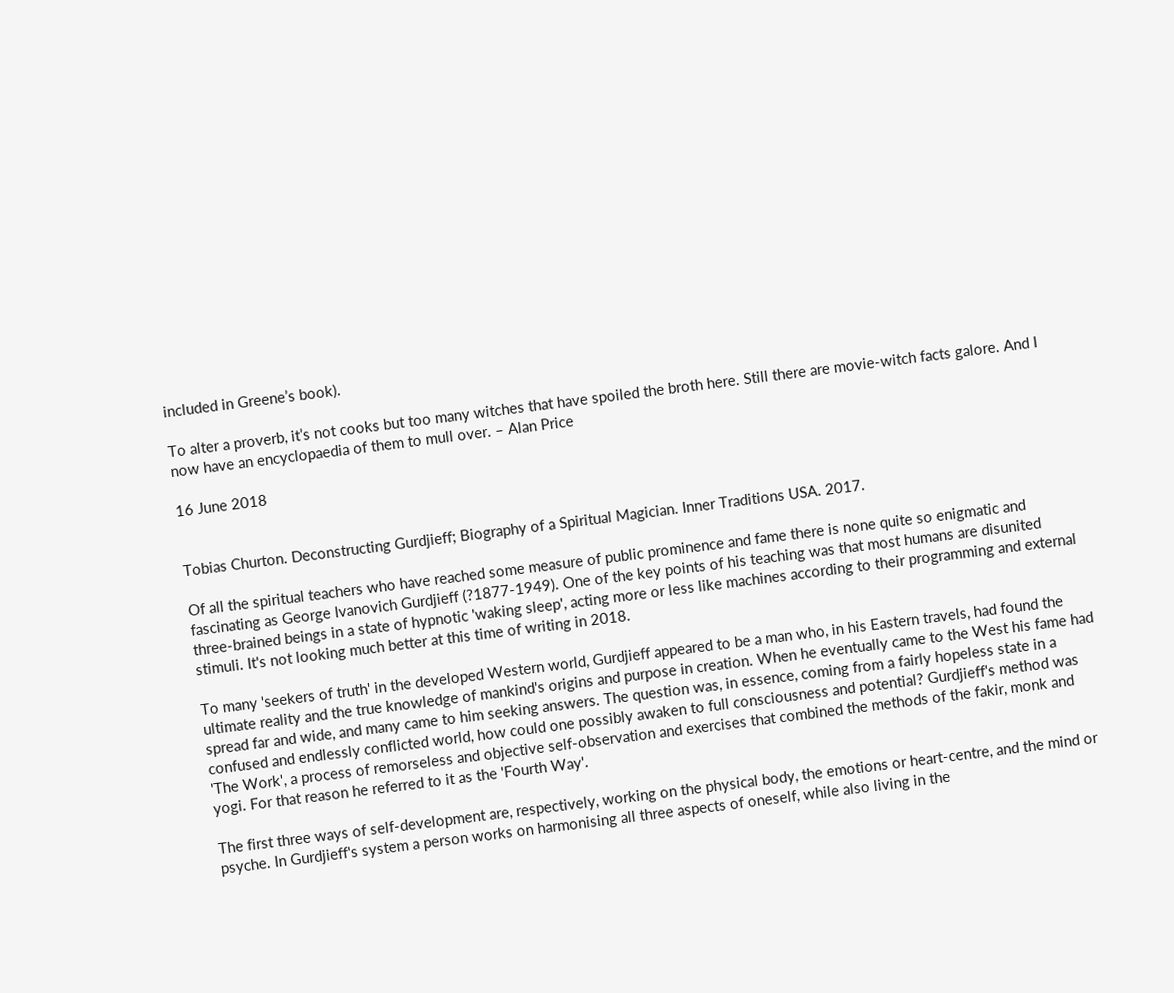included in Greene’s book).

To alter a proverb, it’s not cooks but too many witches that have spoiled the broth here. Still there are movie-witch facts galore. And I now have an encyclopaedia of them to mull over. – Alan Price

16 June 2018


Tobias Churton. Deconstructing Gurdjieff; Biography of a Spiritual Magician. Inner Traditions USA. 2017.

Of all the spiritual teachers who have reached some measure of public prominence and fame there is none quite so enigmatic and fascinating as George Ivanovich Gurdjieff (?1877-1949). One of the key points of his teaching was that most humans are disunited three-brained beings in a state of hypnotic 'waking sleep', acting more or less like machines according to their programming and external stimuli. It's not looking much better at this time of writing in 2018.

To many 'seekers of truth' in the developed Western world, Gurdjieff appeared to be a man who, in his Eastern travels, had found the ultimate reality and the true knowledge of mankind's origins and purpose in creation. When he eventually came to the West his fame had spread far and wide, and many came to him seeking answers. The question was, in essence, coming from a fairly hopeless state in a confused and endlessly conflicted world, how could one possibly awaken to full consciousness and potential? Gurdjieff's method was 'The Work', a process of remorseless and objective self-observation and exercises that combined the methods of the fakir, monk and yogi. For that reason he referred to it as the 'Fourth Way'.

The first three ways of self-development are, respectively, working on the physical body, the emotions or heart-centre, and the mind or psyche. In Gurdjieff's system a person works on harmonising all three aspects of oneself, while also living in the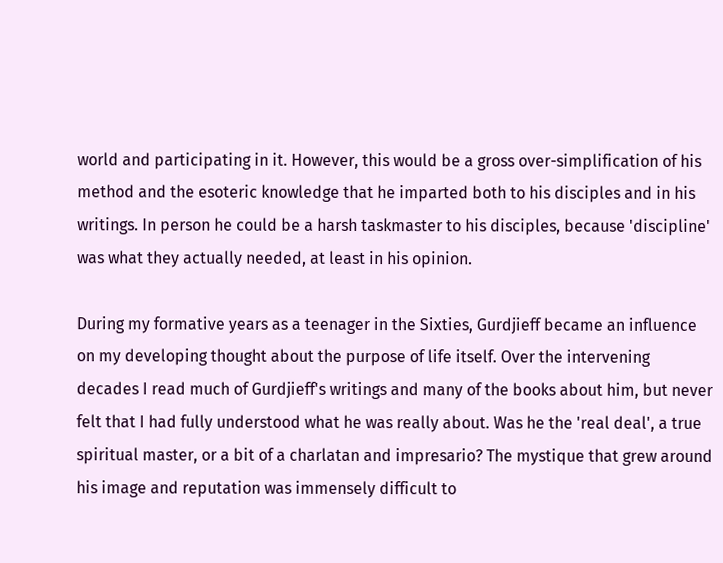world and participating in it. However, this would be a gross over-simplification of his method and the esoteric knowledge that he imparted both to his disciples and in his writings. In person he could be a harsh taskmaster to his disciples, because 'discipline' was what they actually needed, at least in his opinion.

During my formative years as a teenager in the Sixties, Gurdjieff became an influence on my developing thought about the purpose of life itself. Over the intervening decades I read much of Gurdjieff's writings and many of the books about him, but never felt that I had fully understood what he was really about. Was he the 'real deal', a true spiritual master, or a bit of a charlatan and impresario? The mystique that grew around his image and reputation was immensely difficult to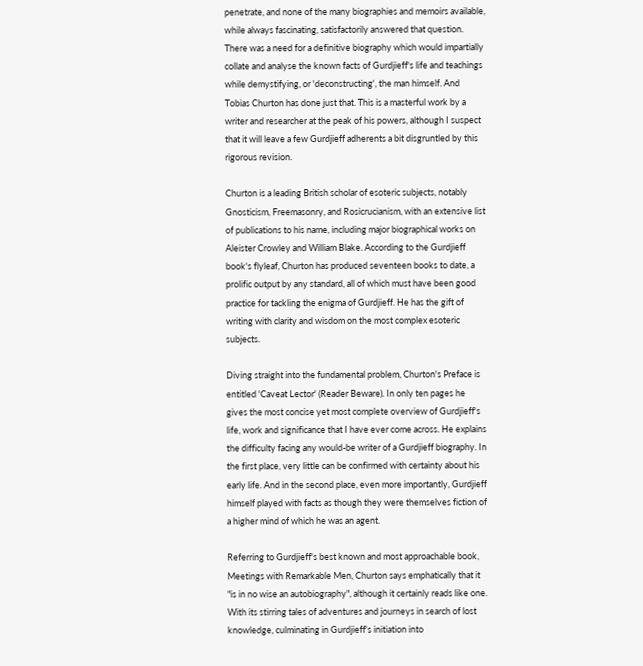penetrate, and none of the many biographies and memoirs available, while always fascinating, satisfactorily answered that question. There was a need for a definitive biography which would impartially collate and analyse the known facts of Gurdjieff's life and teachings while demystifying, or 'deconstructing', the man himself. And Tobias Churton has done just that. This is a masterful work by a writer and researcher at the peak of his powers, although I suspect that it will leave a few Gurdjieff adherents a bit disgruntled by this rigorous revision.

Churton is a leading British scholar of esoteric subjects, notably Gnosticism, Freemasonry, and Rosicrucianism, with an extensive list of publications to his name, including major biographical works on Aleister Crowley and William Blake. According to the Gurdjieff book's flyleaf, Churton has produced seventeen books to date, a prolific output by any standard, all of which must have been good practice for tackling the enigma of Gurdjieff. He has the gift of writing with clarity and wisdom on the most complex esoteric subjects.

Diving straight into the fundamental problem, Churton's Preface is entitled 'Caveat Lector' (Reader Beware). In only ten pages he gives the most concise yet most complete overview of Gurdjieff's life, work and significance that I have ever come across. He explains the difficulty facing any would-be writer of a Gurdjieff biography. In the first place, very little can be confirmed with certainty about his early life. And in the second place, even more importantly, Gurdjieff himself played with facts as though they were themselves fiction of a higher mind of which he was an agent.

Referring to Gurdjieff's best known and most approachable book, Meetings with Remarkable Men, Churton says emphatically that it "is in no wise an autobiography", although it certainly reads like one. With its stirring tales of adventures and journeys in search of lost knowledge, culminating in Gurdjieff's initiation into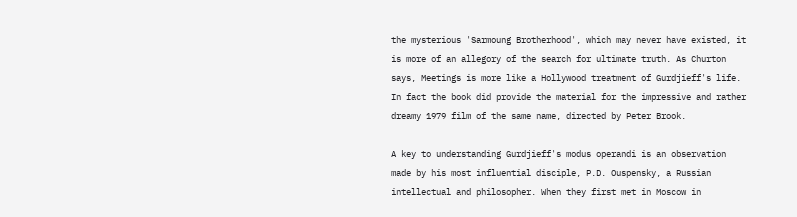the mysterious 'Sarmoung Brotherhood', which may never have existed, it is more of an allegory of the search for ultimate truth. As Churton says, Meetings is more like a Hollywood treatment of Gurdjieff's life. In fact the book did provide the material for the impressive and rather dreamy 1979 film of the same name, directed by Peter Brook.

A key to understanding Gurdjieff's modus operandi is an observation made by his most influential disciple, P.D. Ouspensky, a Russian intellectual and philosopher. When they first met in Moscow in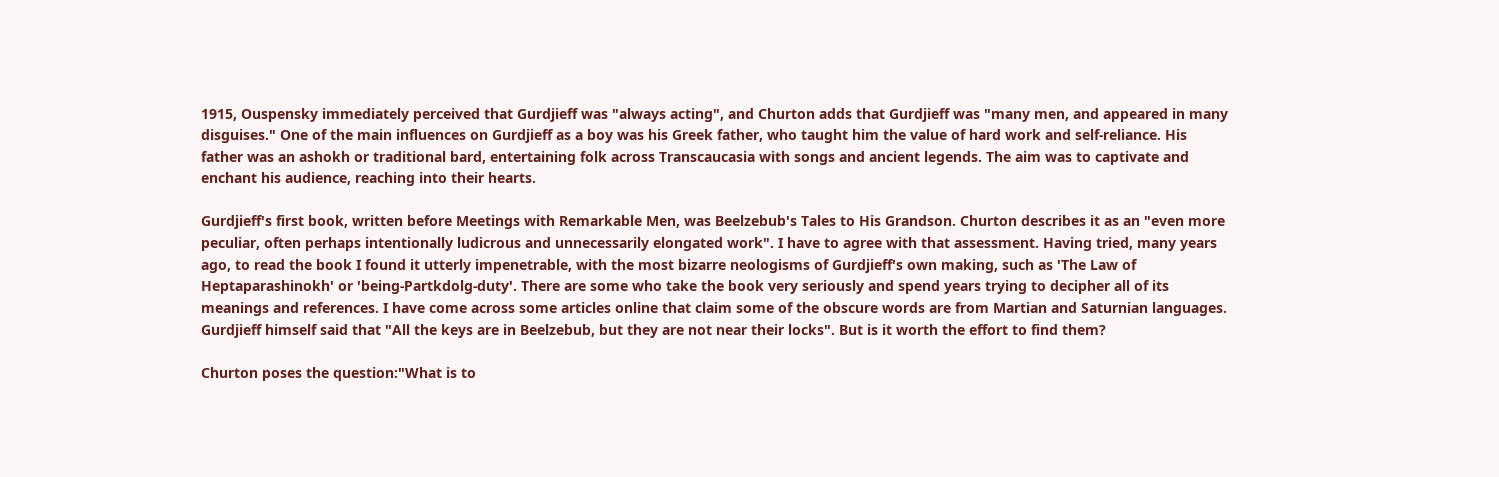1915, Ouspensky immediately perceived that Gurdjieff was "always acting", and Churton adds that Gurdjieff was "many men, and appeared in many disguises." One of the main influences on Gurdjieff as a boy was his Greek father, who taught him the value of hard work and self-reliance. His father was an ashokh or traditional bard, entertaining folk across Transcaucasia with songs and ancient legends. The aim was to captivate and enchant his audience, reaching into their hearts.

Gurdjieff's first book, written before Meetings with Remarkable Men, was Beelzebub's Tales to His Grandson. Churton describes it as an "even more peculiar, often perhaps intentionally ludicrous and unnecessarily elongated work". I have to agree with that assessment. Having tried, many years ago, to read the book I found it utterly impenetrable, with the most bizarre neologisms of Gurdjieff's own making, such as 'The Law of Heptaparashinokh' or 'being-Partkdolg-duty'. There are some who take the book very seriously and spend years trying to decipher all of its meanings and references. I have come across some articles online that claim some of the obscure words are from Martian and Saturnian languages. Gurdjieff himself said that "All the keys are in Beelzebub, but they are not near their locks". But is it worth the effort to find them?

Churton poses the question:"What is to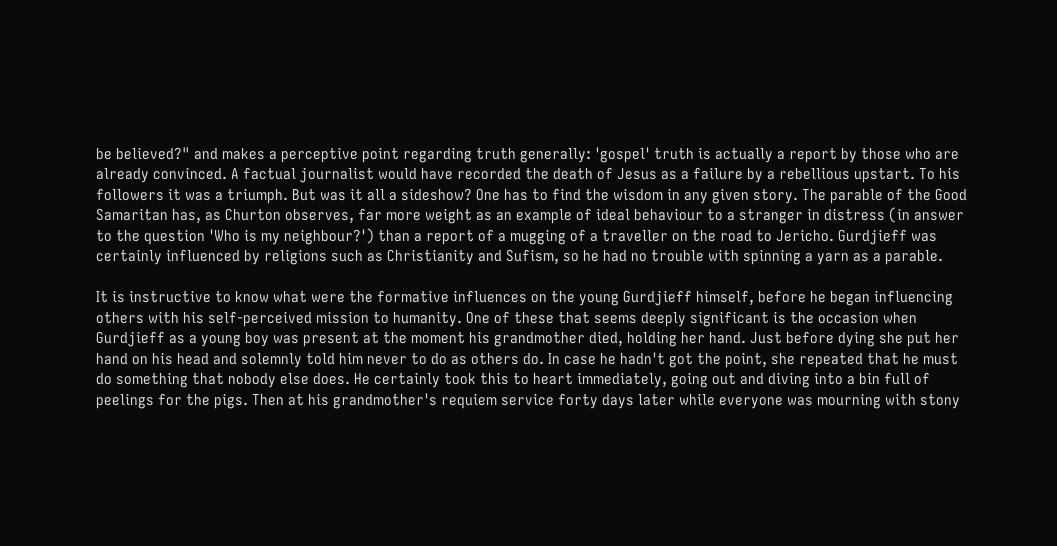be believed?" and makes a perceptive point regarding truth generally: 'gospel' truth is actually a report by those who are already convinced. A factual journalist would have recorded the death of Jesus as a failure by a rebellious upstart. To his followers it was a triumph. But was it all a sideshow? One has to find the wisdom in any given story. The parable of the Good Samaritan has, as Churton observes, far more weight as an example of ideal behaviour to a stranger in distress (in answer to the question 'Who is my neighbour?') than a report of a mugging of a traveller on the road to Jericho. Gurdjieff was certainly influenced by religions such as Christianity and Sufism, so he had no trouble with spinning a yarn as a parable.

It is instructive to know what were the formative influences on the young Gurdjieff himself, before he began influencing others with his self-perceived mission to humanity. One of these that seems deeply significant is the occasion when Gurdjieff as a young boy was present at the moment his grandmother died, holding her hand. Just before dying she put her hand on his head and solemnly told him never to do as others do. In case he hadn't got the point, she repeated that he must do something that nobody else does. He certainly took this to heart immediately, going out and diving into a bin full of peelings for the pigs. Then at his grandmother's requiem service forty days later while everyone was mourning with stony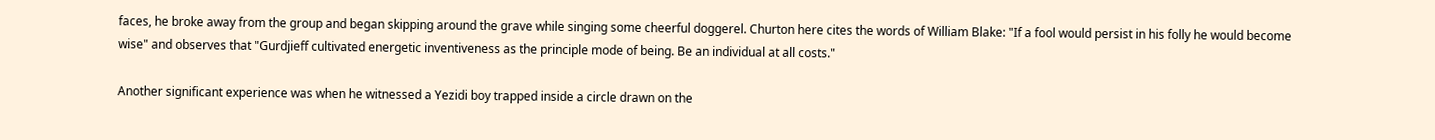faces, he broke away from the group and began skipping around the grave while singing some cheerful doggerel. Churton here cites the words of William Blake: "If a fool would persist in his folly he would become wise" and observes that "Gurdjieff cultivated energetic inventiveness as the principle mode of being. Be an individual at all costs."

Another significant experience was when he witnessed a Yezidi boy trapped inside a circle drawn on the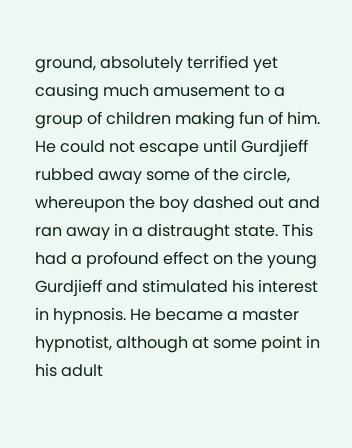ground, absolutely terrified yet causing much amusement to a group of children making fun of him. He could not escape until Gurdjieff rubbed away some of the circle, whereupon the boy dashed out and ran away in a distraught state. This had a profound effect on the young Gurdjieff and stimulated his interest in hypnosis. He became a master hypnotist, although at some point in his adult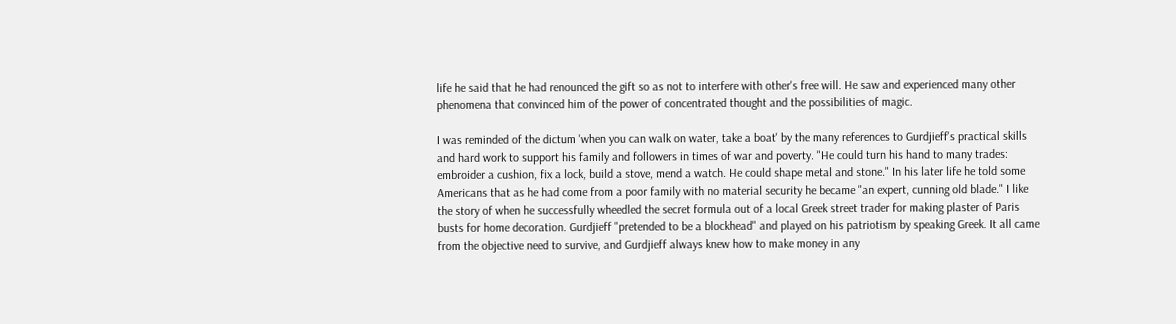life he said that he had renounced the gift so as not to interfere with other's free will. He saw and experienced many other phenomena that convinced him of the power of concentrated thought and the possibilities of magic.

I was reminded of the dictum 'when you can walk on water, take a boat' by the many references to Gurdjieff's practical skills and hard work to support his family and followers in times of war and poverty. "He could turn his hand to many trades: embroider a cushion, fix a lock, build a stove, mend a watch. He could shape metal and stone." In his later life he told some Americans that as he had come from a poor family with no material security he became "an expert, cunning old blade." I like the story of when he successfully wheedled the secret formula out of a local Greek street trader for making plaster of Paris busts for home decoration. Gurdjieff "pretended to be a blockhead" and played on his patriotism by speaking Greek. It all came from the objective need to survive, and Gurdjieff always knew how to make money in any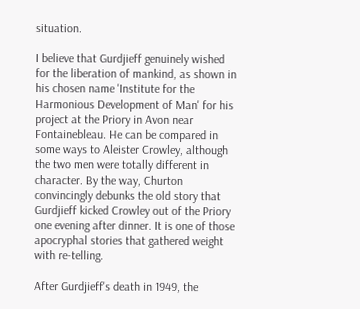situation.

I believe that Gurdjieff genuinely wished for the liberation of mankind, as shown in his chosen name 'Institute for the Harmonious Development of Man' for his project at the Priory in Avon near Fontainebleau. He can be compared in some ways to Aleister Crowley, although the two men were totally different in character. By the way, Churton convincingly debunks the old story that Gurdjieff kicked Crowley out of the Priory one evening after dinner. It is one of those apocryphal stories that gathered weight with re-telling.

After Gurdjieff's death in 1949, the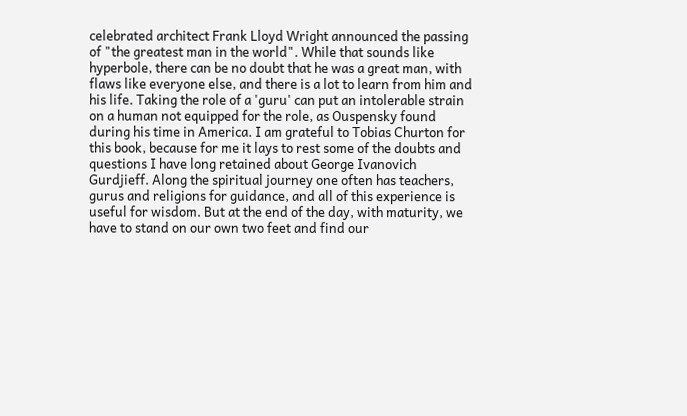celebrated architect Frank Lloyd Wright announced the passing of "the greatest man in the world". While that sounds like hyperbole, there can be no doubt that he was a great man, with flaws like everyone else, and there is a lot to learn from him and his life. Taking the role of a 'guru' can put an intolerable strain on a human not equipped for the role, as Ouspensky found during his time in America. I am grateful to Tobias Churton for this book, because for me it lays to rest some of the doubts and questions I have long retained about George Ivanovich Gurdjieff. Along the spiritual journey one often has teachers, gurus and religions for guidance, and all of this experience is useful for wisdom. But at the end of the day, with maturity, we have to stand on our own two feet and find our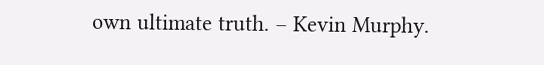own ultimate truth. – Kevin Murphy.